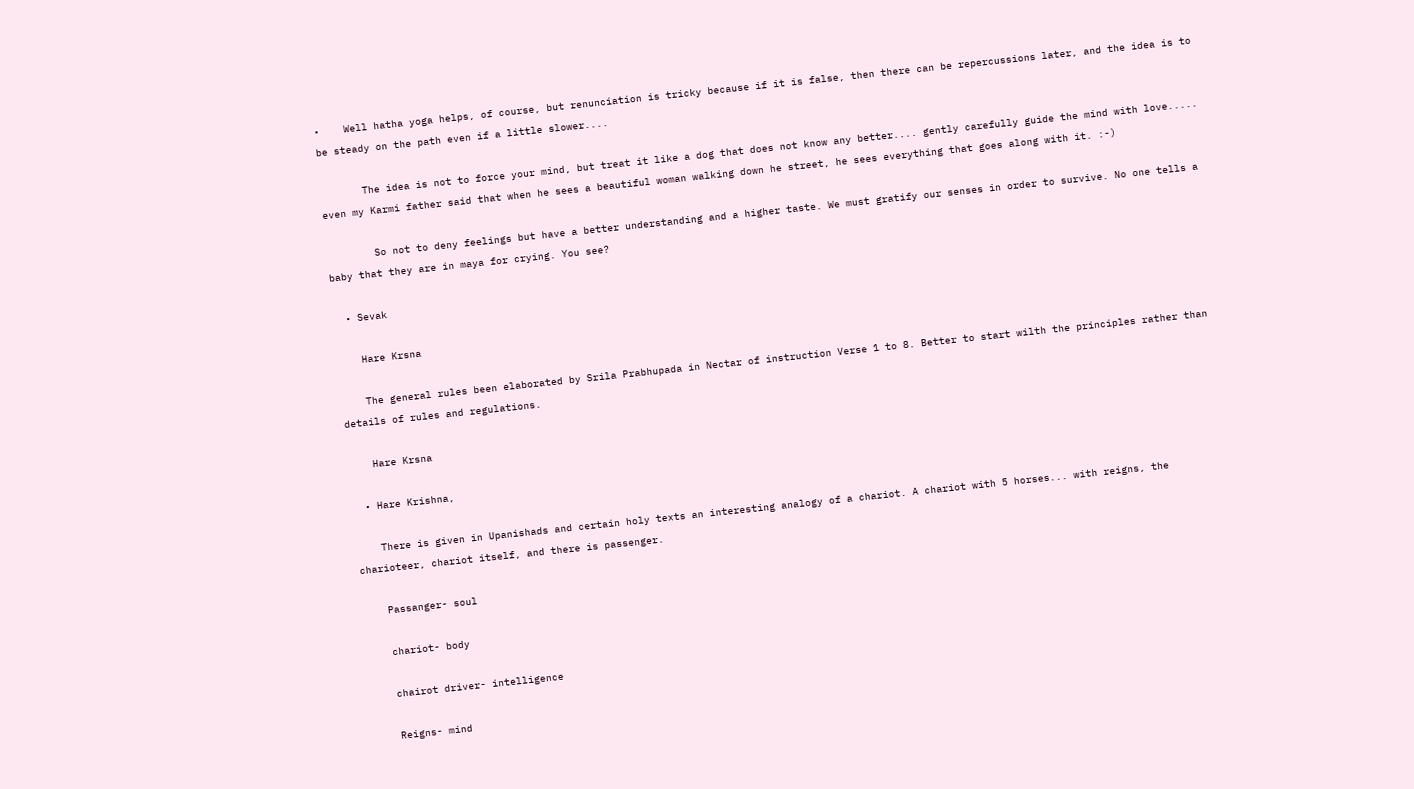•    Well hatha yoga helps, of course, but renunciation is tricky because if it is false, then there can be repercussions later, and the idea is to be steady on the path even if a little slower....

       The idea is not to force your mind, but treat it like a dog that does not know any better.... gently carefully guide the mind with love..... even my Karmi father said that when he sees a beautiful woman walking down he street, he sees everything that goes along with it. :-)

        So not to deny feelings but have a better understanding and a higher taste. We must gratify our senses in order to survive. No one tells a baby that they are in maya for crying. You see?

  • Sevak

    Hare Krsna

    The general rules been elaborated by Srila Prabhupada in Nectar of instruction Verse 1 to 8. Better to start wilth the principles rather than details of rules and regulations.

    Hare Krsna

  • Hare Krishna,

    There is given in Upanishads and certain holy texts an interesting analogy of a chariot. A chariot with 5 horses... with reigns, the charioteer, chariot itself, and there is passenger.

    Passanger- soul

    chariot- body

    chairot driver- intelligence

    Reigns- mind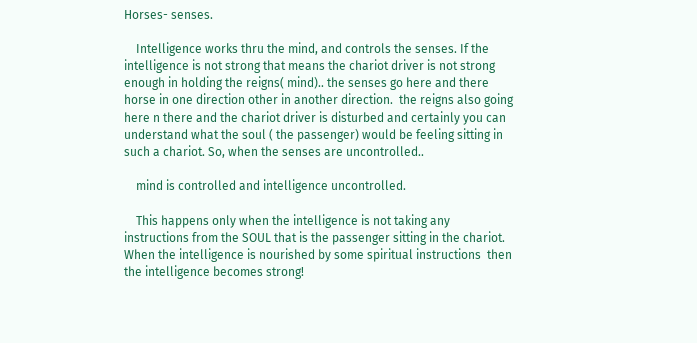Horses- senses.

    Intelligence works thru the mind, and controls the senses. If the intelligence is not strong that means the chariot driver is not strong enough in holding the reigns( mind).. the senses go here and there horse in one direction other in another direction.  the reigns also going here n there and the chariot driver is disturbed and certainly you can understand what the soul ( the passenger) would be feeling sitting in such a chariot. So, when the senses are uncontrolled..

    mind is controlled and intelligence uncontrolled.

    This happens only when the intelligence is not taking any instructions from the SOUL that is the passenger sitting in the chariot. When the intelligence is nourished by some spiritual instructions  then the intelligence becomes strong!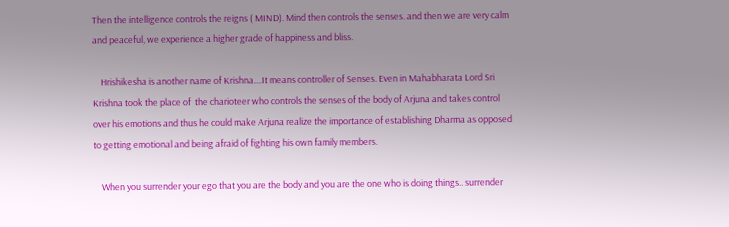Then the intelligence controls the reigns ( MIND). Mind then controls the senses. and then we are very calm and peaceful, we experience a higher grade of happiness and bliss.

    Hrishikesha is another name of Krishna....It means controller of Senses. Even in Mahabharata Lord Sri Krishna took the place of  the charioteer who controls the senses of the body of Arjuna and takes control over his emotions and thus he could make Arjuna realize the importance of establishing Dharma as opposed to getting emotional and being afraid of fighting his own family members.

    When you surrender your ego that you are the body and you are the one who is doing things.. surrender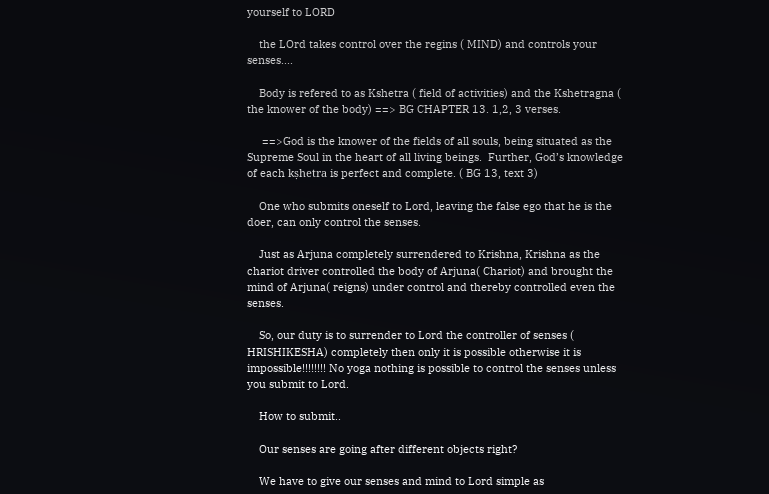yourself to LORD

    the LOrd takes control over the regins ( MIND) and controls your senses....

    Body is refered to as Kshetra ( field of activities) and the Kshetragna ( the knower of the body) ==> BG CHAPTER 13. 1,2, 3 verses.

     ==>God is the knower of the fields of all souls, being situated as the Supreme Soul in the heart of all living beings.  Further, God’s knowledge of each kṣhetra is perfect and complete. ( BG 13, text 3)

    One who submits oneself to Lord, leaving the false ego that he is the doer, can only control the senses.

    Just as Arjuna completely surrendered to Krishna, Krishna as the chariot driver controlled the body of Arjuna( Chariot) and brought the mind of Arjuna( reigns) under control and thereby controlled even the senses.

    So, our duty is to surrender to Lord the controller of senses ( HRISHIKESHA) completely then only it is possible otherwise it is impossible!!!!!!!! No yoga nothing is possible to control the senses unless you submit to Lord.

    How to submit..

    Our senses are going after different objects right?

    We have to give our senses and mind to Lord simple as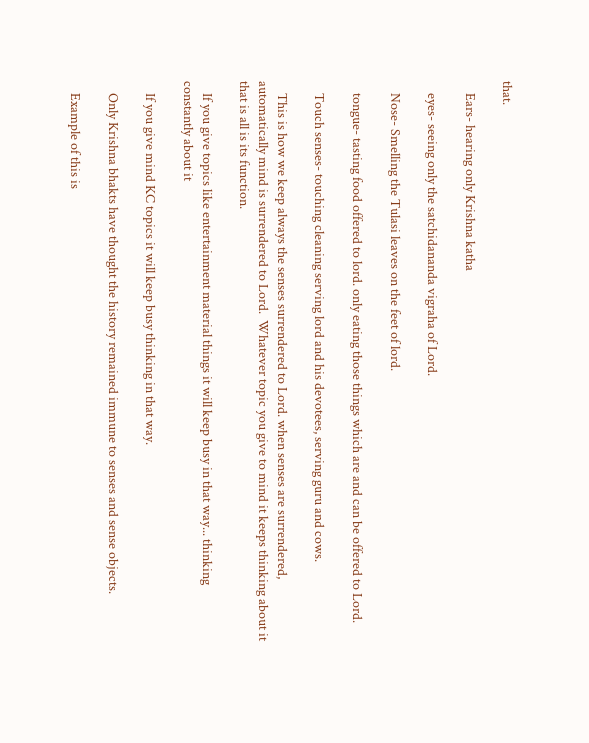that.

    Ears- hearing only Krishna katha

    eyes- seeing only the satchidananda vigraha of Lord.

    Nose- Smelling the Tulasi leaves on the feet of lord.

    tongue- tasting food offered to lord. only eating those things which are and can be offered to Lord.

    Touch senses- touching cleaning serving lord and his devotees, serving guru and cows.

    This is how we keep always the senses surrendered to Lord. when senses are surrendered, automatically mind is surrendered to Lord.  Whatever topic you give to mind it keeps thinking about it that is all is its function.

    If you give topics like entertainment material things it will keep busy in that way... thinking constantly about it

    If you give mind KC topics it will keep busy thinking in that way.

    Only Krishna bhakts have thought the history remained immune to senses and sense objects.

    Example of this is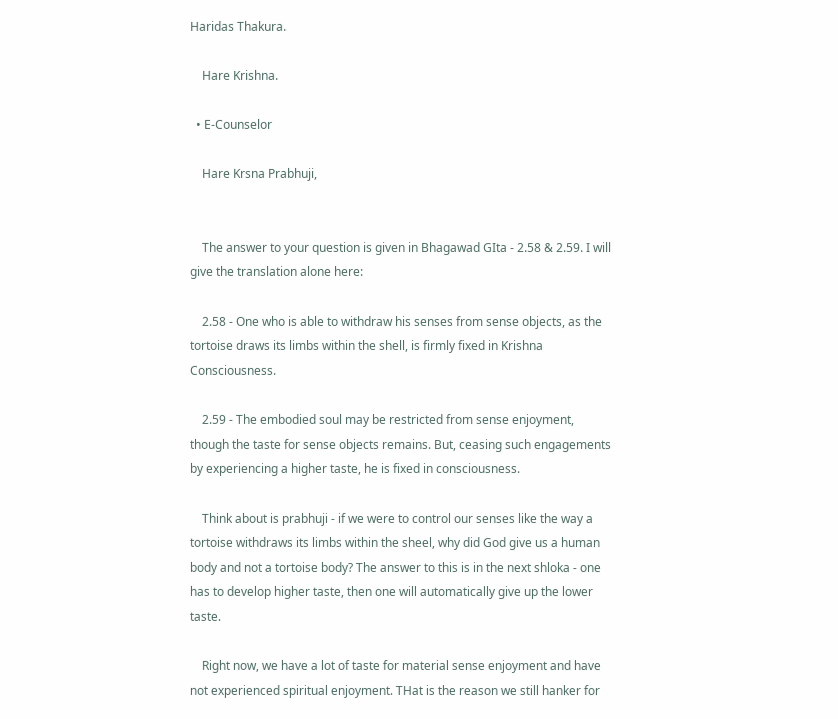Haridas Thakura.

    Hare Krishna.

  • E-Counselor

    Hare Krsna Prabhuji,


    The answer to your question is given in Bhagawad GIta - 2.58 & 2.59. I will give the translation alone here:

    2.58 - One who is able to withdraw his senses from sense objects, as the tortoise draws its limbs within the shell, is firmly fixed in Krishna Consciousness.

    2.59 - The embodied soul may be restricted from sense enjoyment, though the taste for sense objects remains. But, ceasing such engagements by experiencing a higher taste, he is fixed in consciousness.

    Think about is prabhuji - if we were to control our senses like the way a tortoise withdraws its limbs within the sheel, why did God give us a human body and not a tortoise body? The answer to this is in the next shloka - one has to develop higher taste, then one will automatically give up the lower taste.

    Right now, we have a lot of taste for material sense enjoyment and have not experienced spiritual enjoyment. THat is the reason we still hanker for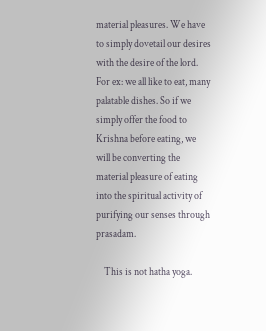material pleasures. We have to simply dovetail our desires with the desire of the lord. For ex: we all like to eat, many palatable dishes. So if we simply offer the food to Krishna before eating, we will be converting the material pleasure of eating into the spiritual activity of purifying our senses through prasadam.

    This is not hatha yoga.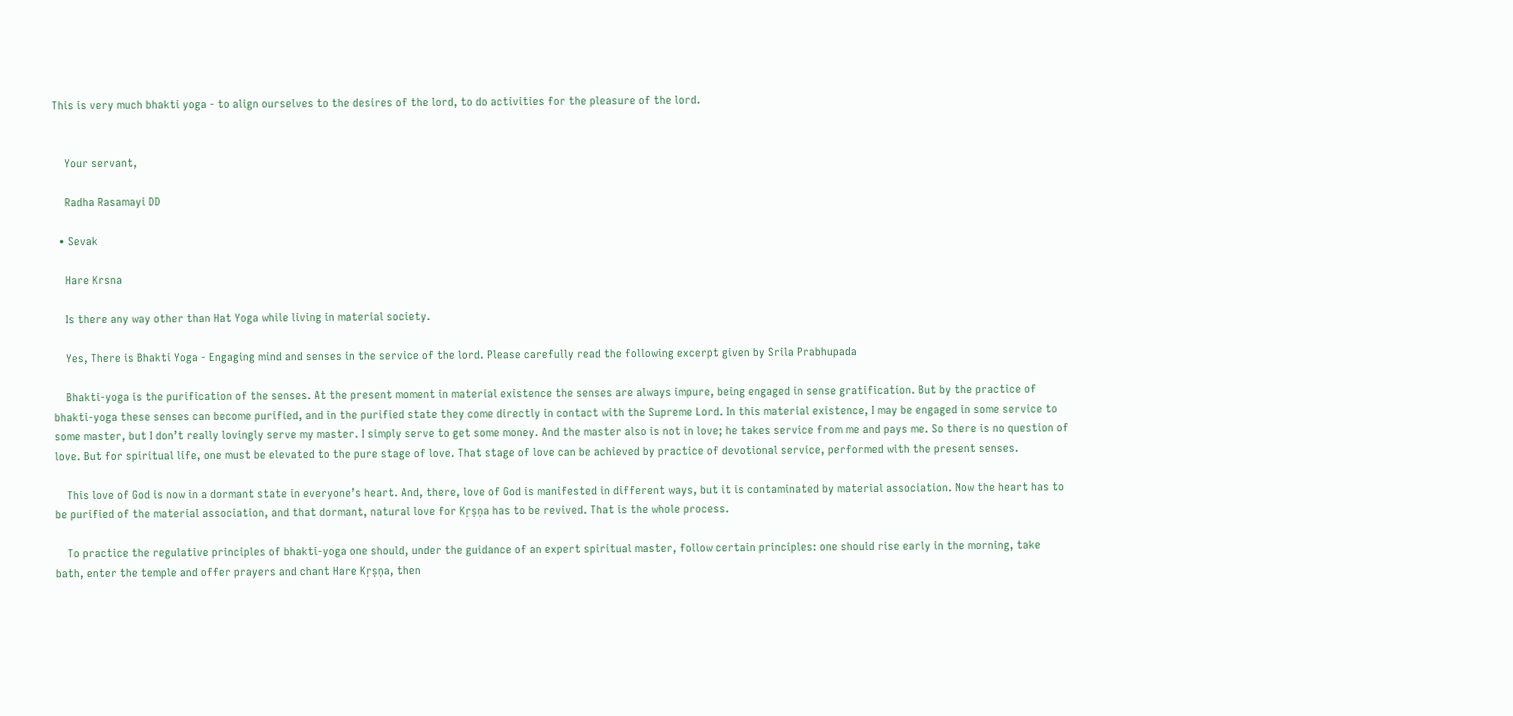This is very much bhakti yoga - to align ourselves to the desires of the lord, to do activities for the pleasure of the lord.


    Your servant,

    Radha Rasamayi DD

  • Sevak

    Hare Krsna

    Is there any way other than Hat Yoga while living in material society.

    Yes, There is Bhakti Yoga - Engaging mind and senses in the service of the lord. Please carefully read the following excerpt given by Srila Prabhupada

    Bhakti-yoga is the purification of the senses. At the present moment in material existence the senses are always impure, being engaged in sense gratification. But by the practice of bhakti-yoga these senses can become purified, and in the purified state they come directly in contact with the Supreme Lord. In this material existence, I may be engaged in some service to some master, but I don’t really lovingly serve my master. I simply serve to get some money. And the master also is not in love; he takes service from me and pays me. So there is no question of love. But for spiritual life, one must be elevated to the pure stage of love. That stage of love can be achieved by practice of devotional service, performed with the present senses.

    This love of God is now in a dormant state in everyone’s heart. And, there, love of God is manifested in different ways, but it is contaminated by material association. Now the heart has to be purified of the material association, and that dormant, natural love for Kṛṣṇa has to be revived. That is the whole process.

    To practice the regulative principles of bhakti-yoga one should, under the guidance of an expert spiritual master, follow certain principles: one should rise early in the morning, take bath, enter the temple and offer prayers and chant Hare Kṛṣṇa, then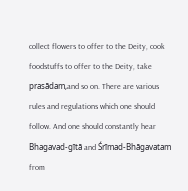collect flowers to offer to the Deity, cook foodstuffs to offer to the Deity, take prasādam,and so on. There are various rules and regulations which one should follow. And one should constantly hear Bhagavad-gītā and Śrīmad-Bhāgavatam from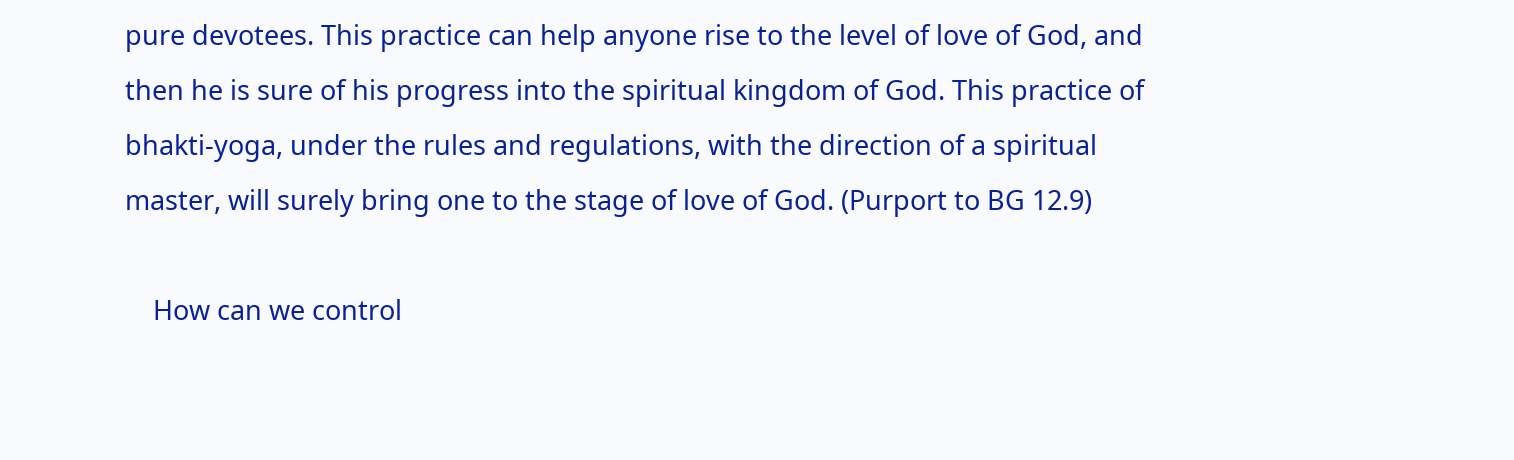pure devotees. This practice can help anyone rise to the level of love of God, and then he is sure of his progress into the spiritual kingdom of God. This practice of bhakti-yoga, under the rules and regulations, with the direction of a spiritual master, will surely bring one to the stage of love of God. (Purport to BG 12.9)

    How can we control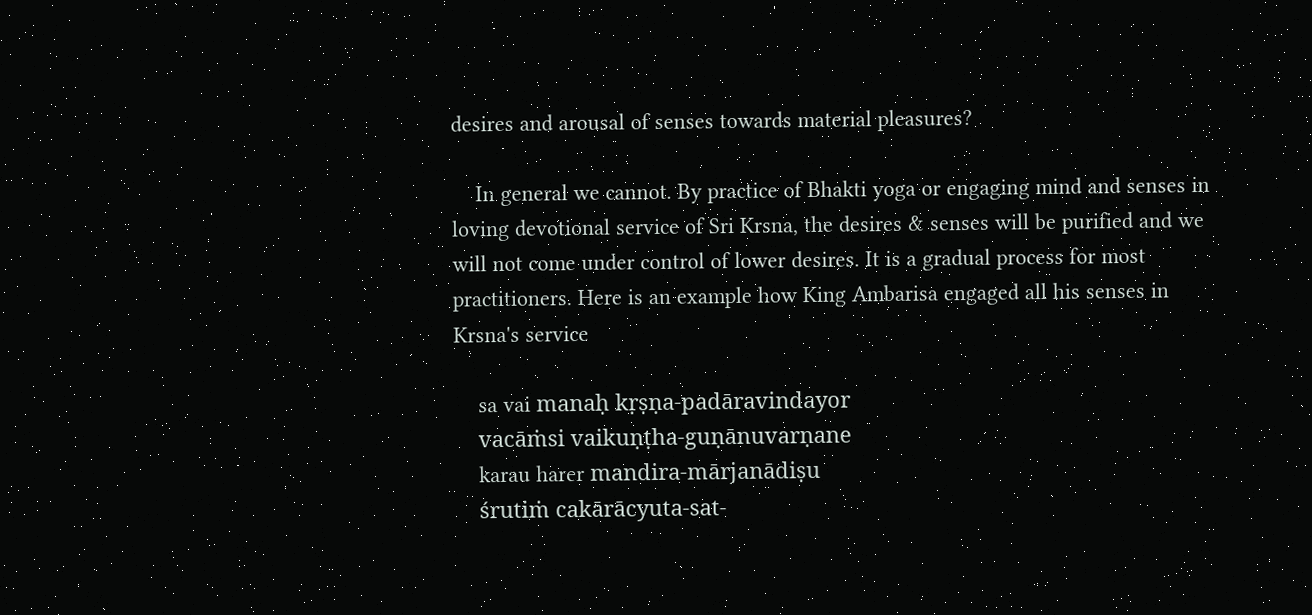desires and arousal of senses towards material pleasures?

    In general we cannot. By practice of Bhakti yoga or engaging mind and senses in loving devotional service of Sri Krsna, the desires & senses will be purified and we will not come under control of lower desires. It is a gradual process for most practitioners. Here is an example how King Ambarisa engaged all his senses in Krsna's service

    sa vai manaḥ kṛṣṇa-padāravindayor
    vacāṁsi vaikuṇṭha-guṇānuvarṇane
    karau harer mandira-mārjanādiṣu
    śrutiṁ cakārācyuta-sat-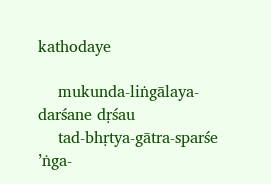kathodaye

    mukunda-liṅgālaya-darśane dṛśau
    tad-bhṛtya-gātra-sparśe ’ṅga-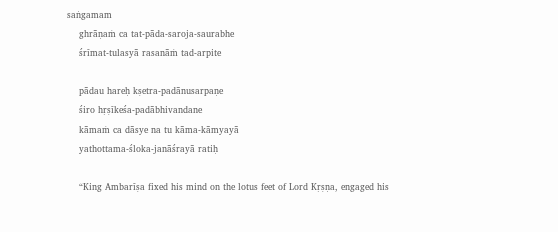saṅgamam
    ghrāṇaṁ ca tat-pāda-saroja-saurabhe
    śrīmat-tulasyā rasanāṁ tad-arpite

    pādau hareḥ kṣetra-padānusarpaṇe
    śiro hṛṣīkeśa-padābhivandane
    kāmaṁ ca dāsye na tu kāma-kāmyayā
    yathottama-śloka-janāśrayā ratiḥ

    “King Ambarīṣa fixed his mind on the lotus feet of Lord Kṛṣṇa, engaged his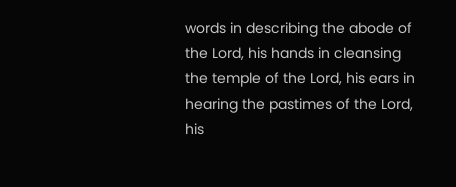words in describing the abode of the Lord, his hands in cleansing the temple of the Lord, his ears in hearing the pastimes of the Lord, his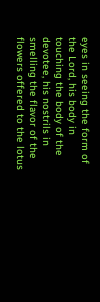eyes in seeing the form of the Lord, his body in touching the body of the devotee, his nostrils in smelling the flavor of the flowers offered to the lotus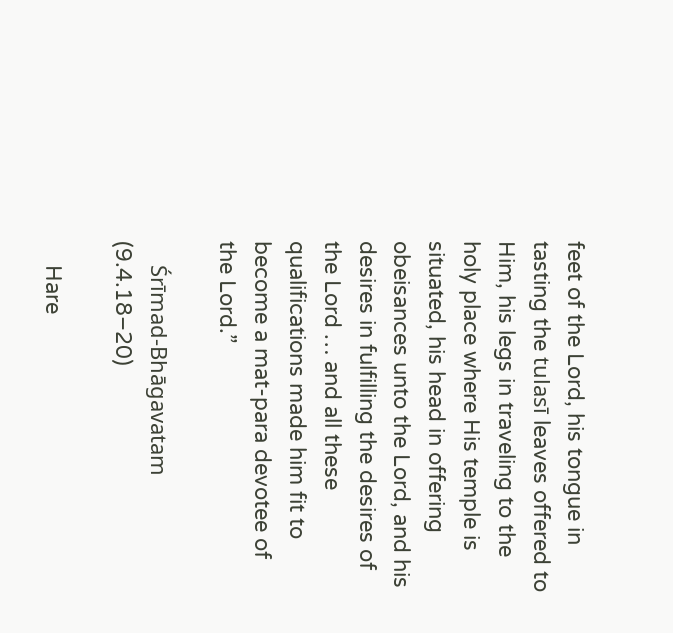feet of the Lord, his tongue in tasting the tulasī leaves offered to Him, his legs in traveling to the holy place where His temple is situated, his head in offering obeisances unto the Lord, and his desires in fulfilling the desires of the Lord … and all these qualifications made him fit to become a mat-para devotee of the Lord.”

    Śrīmad-Bhāgavatam (9.4.18–20)

    Hare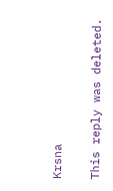Krsna

This reply was deleted.